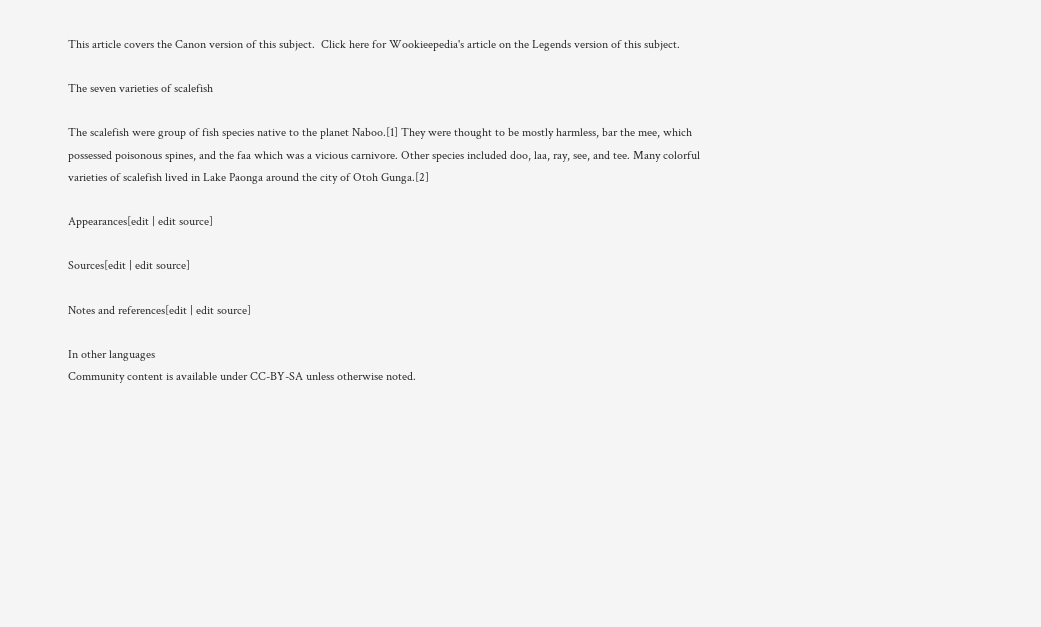This article covers the Canon version of this subject.  Click here for Wookieepedia's article on the Legends version of this subject.

The seven varieties of scalefish

The scalefish were group of fish species native to the planet Naboo.[1] They were thought to be mostly harmless, bar the mee, which possessed poisonous spines, and the faa which was a vicious carnivore. Other species included doo, laa, ray, see, and tee. Many colorful varieties of scalefish lived in Lake Paonga around the city of Otoh Gunga.[2]

Appearances[edit | edit source]

Sources[edit | edit source]

Notes and references[edit | edit source]

In other languages
Community content is available under CC-BY-SA unless otherwise noted.